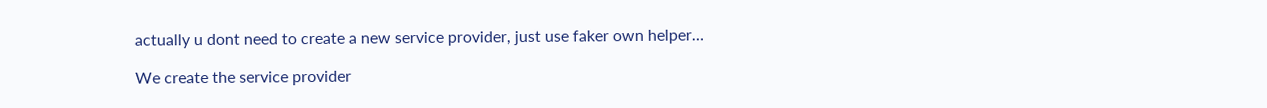actually u dont need to create a new service provider, just use faker own helper…

We create the service provider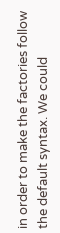in order to make the factories follow the default syntax. We could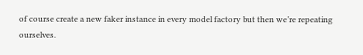of course create a new faker instance in every model factory but then we’re repeating ourselves.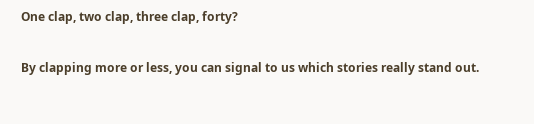One clap, two clap, three clap, forty?

By clapping more or less, you can signal to us which stories really stand out.